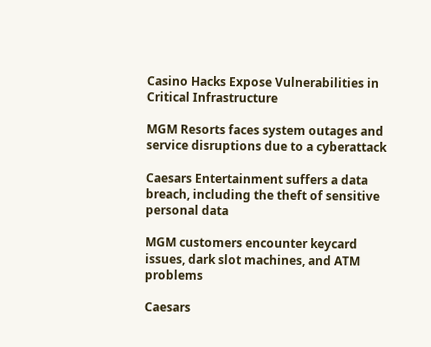Casino Hacks Expose Vulnerabilities in Critical Infrastructure

MGM Resorts faces system outages and service disruptions due to a cyberattack

Caesars Entertainment suffers a data breach, including the theft of sensitive personal data

MGM customers encounter keycard issues, dark slot machines, and ATM problems

Caesars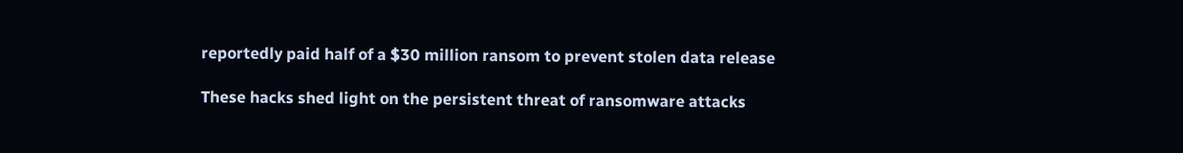reportedly paid half of a $30 million ransom to prevent stolen data release

These hacks shed light on the persistent threat of ransomware attacks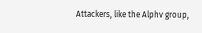Attackers, like the Alphv group,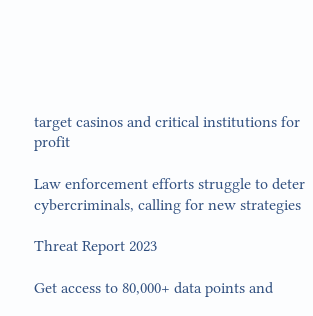target casinos and critical institutions for profit

Law enforcement efforts struggle to deter cybercriminals, calling for new strategies

Threat Report 2023

Get access to 80,000+ data points and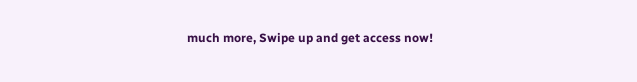much more, Swipe up and get access now!